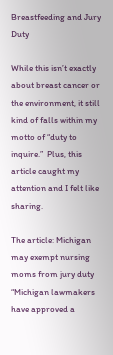Breastfeeding and Jury Duty

While this isn’t exactly about breast cancer or the environment, it still kind of falls within my motto of “duty to inquire.”  Plus, this article caught my attention and I felt like sharing.

The article: Michigan may exempt nursing moms from jury duty
“Michigan lawmakers have approved a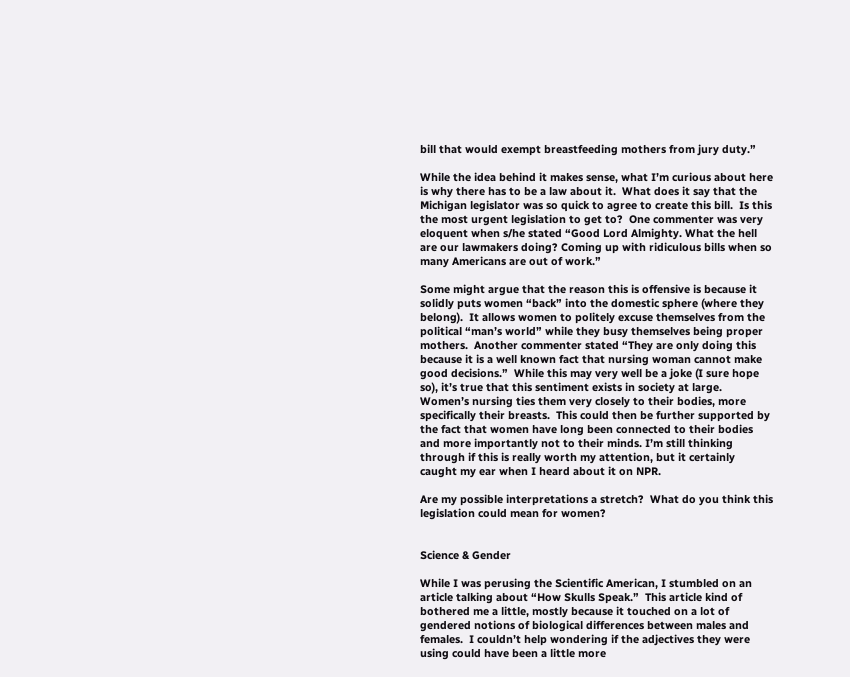bill that would exempt breastfeeding mothers from jury duty.”

While the idea behind it makes sense, what I’m curious about here is why there has to be a law about it.  What does it say that the Michigan legislator was so quick to agree to create this bill.  Is this the most urgent legislation to get to?  One commenter was very eloquent when s/he stated “Good Lord Almighty. What the hell are our lawmakers doing? Coming up with ridiculous bills when so many Americans are out of work.”

Some might argue that the reason this is offensive is because it solidly puts women “back” into the domestic sphere (where they belong).  It allows women to politely excuse themselves from the political “man’s world” while they busy themselves being proper mothers.  Another commenter stated “They are only doing this because it is a well known fact that nursing woman cannot make good decisions.”  While this may very well be a joke (I sure hope so), it’s true that this sentiment exists in society at large.  Women’s nursing ties them very closely to their bodies, more specifically their breasts.  This could then be further supported by the fact that women have long been connected to their bodies and more importantly not to their minds. I’m still thinking through if this is really worth my attention, but it certainly caught my ear when I heard about it on NPR.

Are my possible interpretations a stretch?  What do you think this legislation could mean for women?


Science & Gender

While I was perusing the Scientific American, I stumbled on an article talking about “How Skulls Speak.”  This article kind of bothered me a little, mostly because it touched on a lot of gendered notions of biological differences between males and females.  I couldn’t help wondering if the adjectives they were using could have been a little more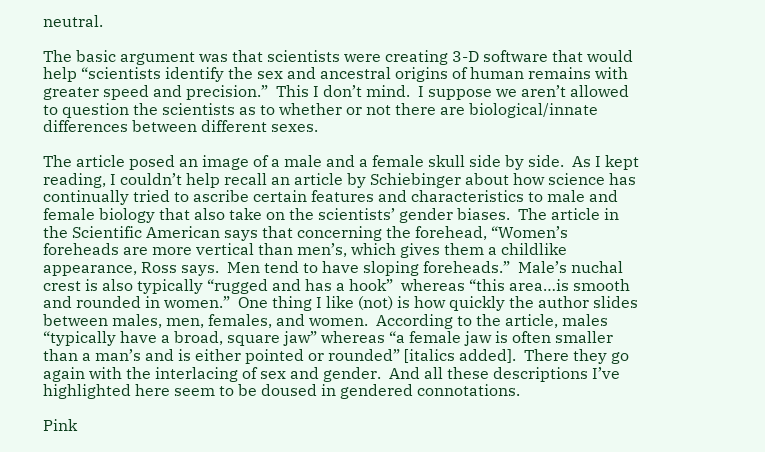neutral.

The basic argument was that scientists were creating 3-D software that would help “scientists identify the sex and ancestral origins of human remains with greater speed and precision.”  This I don’t mind.  I suppose we aren’t allowed to question the scientists as to whether or not there are biological/innate differences between different sexes.

The article posed an image of a male and a female skull side by side.  As I kept reading, I couldn’t help recall an article by Schiebinger about how science has continually tried to ascribe certain features and characteristics to male and female biology that also take on the scientists’ gender biases.  The article in the Scientific American says that concerning the forehead, “Women’s foreheads are more vertical than men’s, which gives them a childlike appearance, Ross says.  Men tend to have sloping foreheads.”  Male’s nuchal crest is also typically “rugged and has a hook”  whereas “this area…is smooth and rounded in women.”  One thing I like (not) is how quickly the author slides between males, men, females, and women.  According to the article, males “typically have a broad, square jaw” whereas “a female jaw is often smaller than a man’s and is either pointed or rounded” [italics added].  There they go again with the interlacing of sex and gender.  And all these descriptions I’ve highlighted here seem to be doused in gendered connotations.

Pink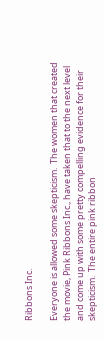Ribbons Inc.

Everyone is allowed some skepticism.  The women that created the movie, Pink Ribbons Inc., have taken that to the next level and come up with some pretty compelling evidence for their skepticism.  The entire pink ribbon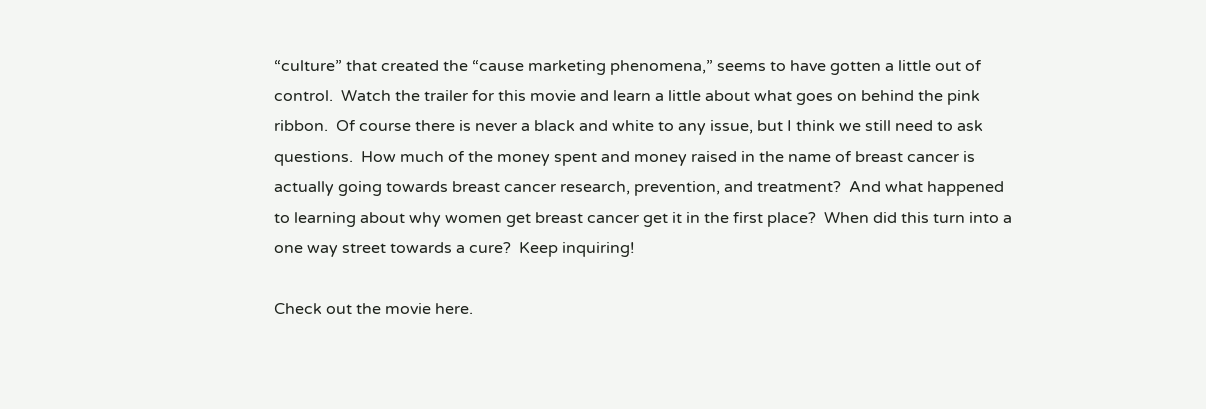“culture” that created the “cause marketing phenomena,” seems to have gotten a little out of control.  Watch the trailer for this movie and learn a little about what goes on behind the pink ribbon.  Of course there is never a black and white to any issue, but I think we still need to ask questions.  How much of the money spent and money raised in the name of breast cancer is actually going towards breast cancer research, prevention, and treatment?  And what happened to learning about why women get breast cancer get it in the first place?  When did this turn into a one way street towards a cure?  Keep inquiring!

Check out the movie here.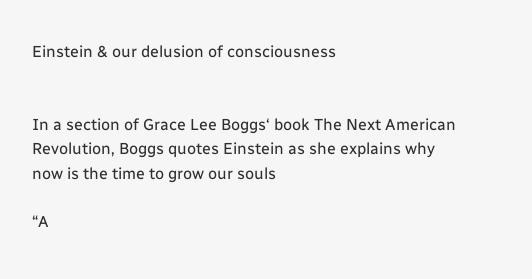Einstein & our delusion of consciousness


In a section of Grace Lee Boggs‘ book The Next American Revolution, Boggs quotes Einstein as she explains why now is the time to grow our souls

“A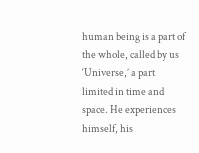human being is a part of the whole, called by us ‘Universe,’ a part limited in time and space. He experiences himself, his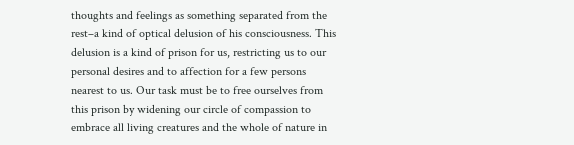thoughts and feelings as something separated from the rest–a kind of optical delusion of his consciousness. This delusion is a kind of prison for us, restricting us to our personal desires and to affection for a few persons nearest to us. Our task must be to free ourselves from this prison by widening our circle of compassion to embrace all living creatures and the whole of nature in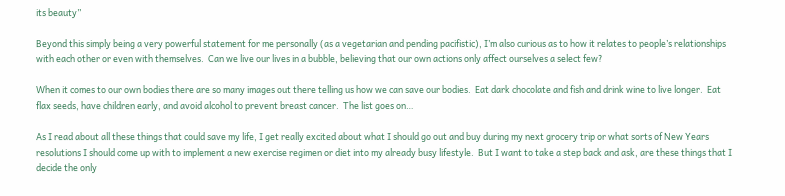its beauty”

Beyond this simply being a very powerful statement for me personally (as a vegetarian and pending pacifistic), I’m also curious as to how it relates to people’s relationships with each other or even with themselves.  Can we live our lives in a bubble, believing that our own actions only affect ourselves a select few?

When it comes to our own bodies there are so many images out there telling us how we can save our bodies.  Eat dark chocolate and fish and drink wine to live longer.  Eat flax seeds, have children early, and avoid alcohol to prevent breast cancer.  The list goes on…

As I read about all these things that could save my life, I get really excited about what I should go out and buy during my next grocery trip or what sorts of New Years resolutions I should come up with to implement a new exercise regimen or diet into my already busy lifestyle.  But I want to take a step back and ask, are these things that I decide the only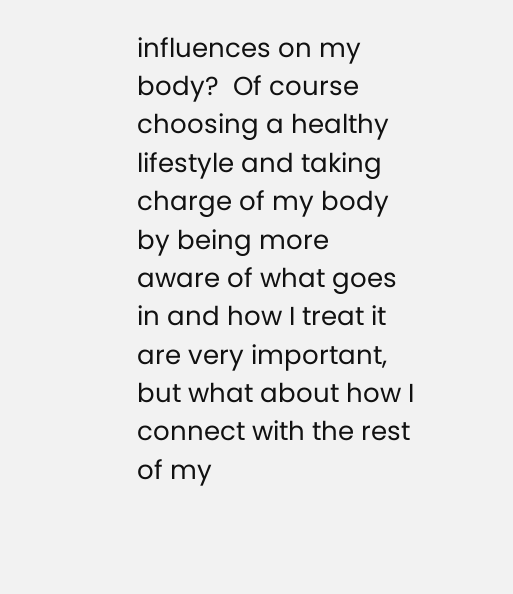influences on my body?  Of course choosing a healthy lifestyle and taking charge of my body by being more aware of what goes in and how I treat it are very important, but what about how I connect with the rest of my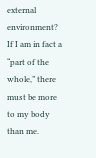external environment?  If I am in fact a “part of the whole,” there must be more to my body than me.